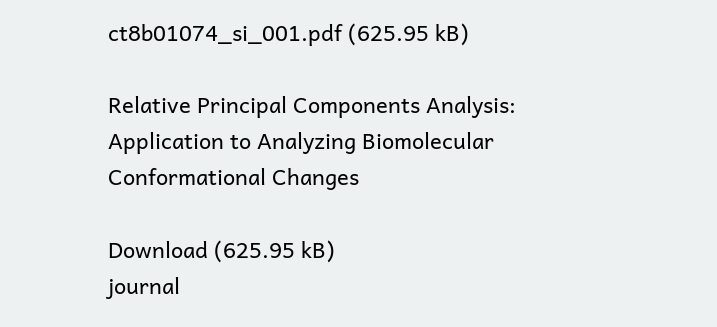ct8b01074_si_001.pdf (625.95 kB)

Relative Principal Components Analysis: Application to Analyzing Biomolecular Conformational Changes

Download (625.95 kB)
journal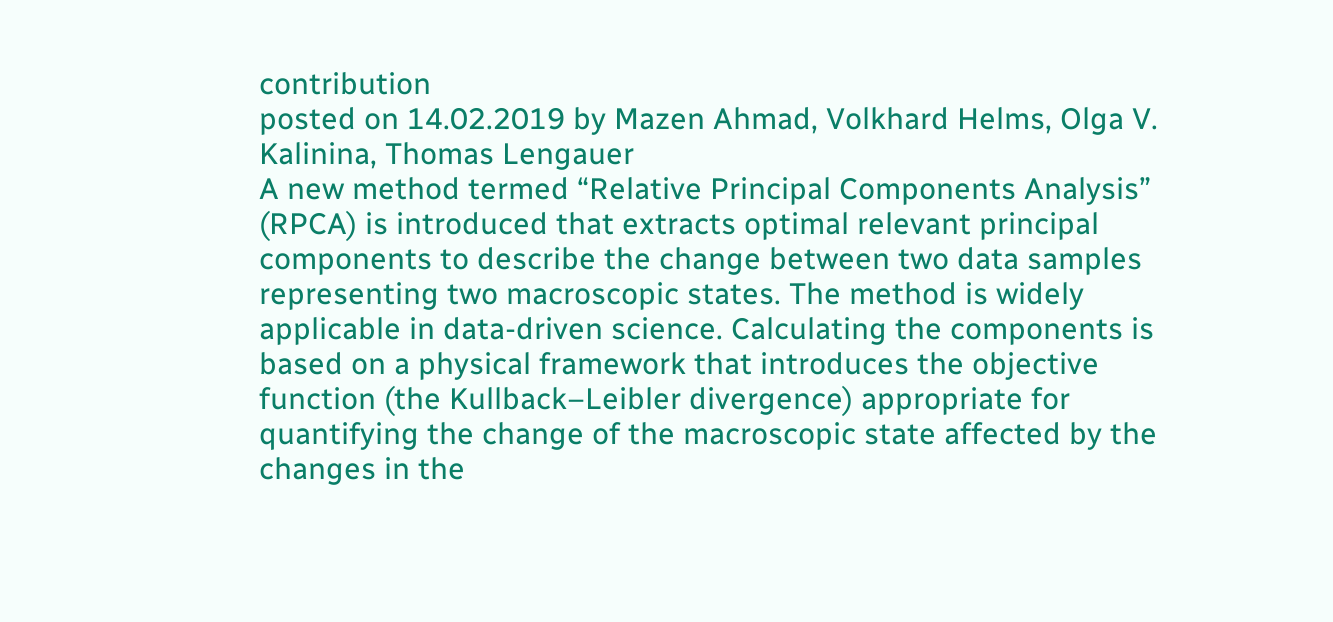contribution
posted on 14.02.2019 by Mazen Ahmad, Volkhard Helms, Olga V. Kalinina, Thomas Lengauer
A new method termed “Relative Principal Components Analysis” (RPCA) is introduced that extracts optimal relevant principal components to describe the change between two data samples representing two macroscopic states. The method is widely applicable in data-driven science. Calculating the components is based on a physical framework that introduces the objective function (the Kullback–Leibler divergence) appropriate for quantifying the change of the macroscopic state affected by the changes in the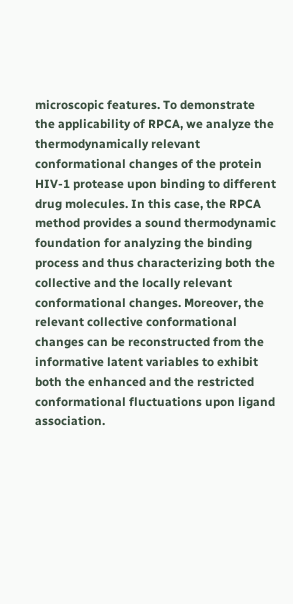microscopic features. To demonstrate the applicability of RPCA, we analyze the thermodynamically relevant conformational changes of the protein HIV-1 protease upon binding to different drug molecules. In this case, the RPCA method provides a sound thermodynamic foundation for analyzing the binding process and thus characterizing both the collective and the locally relevant conformational changes. Moreover, the relevant collective conformational changes can be reconstructed from the informative latent variables to exhibit both the enhanced and the restricted conformational fluctuations upon ligand association.